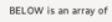BELOW is an array of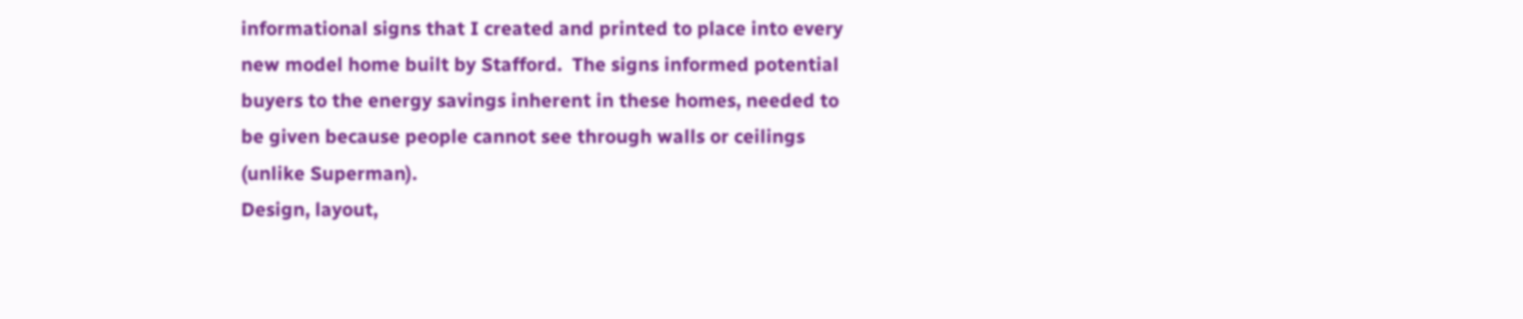informational signs that I created and printed to place into every new model home built by Stafford.  The signs informed potential buyers to the energy savings inherent in these homes, needed to be given because people cannot see through walls or ceilings (unlike Superman).
Design, layout,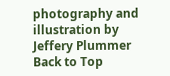photography and illustration by Jeffery Plummer
Back to Top